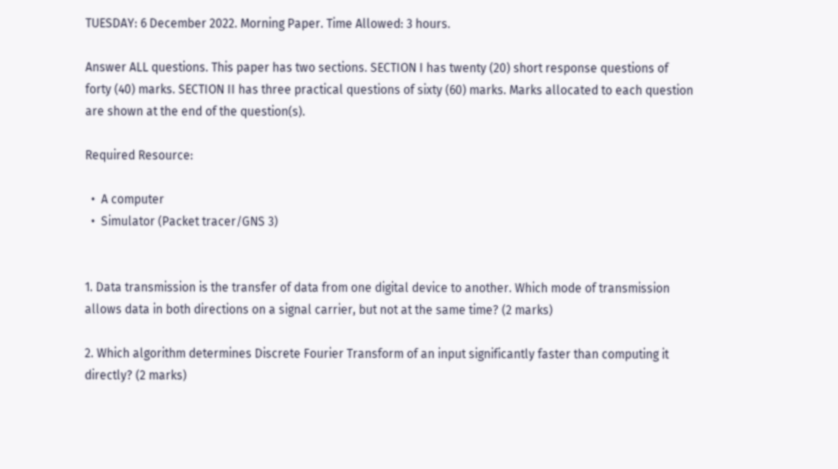TUESDAY: 6 December 2022. Morning Paper. Time Allowed: 3 hours.

Answer ALL questions. This paper has two sections. SECTION I has twenty (20) short response questions of forty (40) marks. SECTION II has three practical questions of sixty (60) marks. Marks allocated to each question are shown at the end of the question(s).

Required Resource:

  •  A computer
  •  Simulator (Packet tracer/GNS 3)


1. Data transmission is the transfer of data from one digital device to another. Which mode of transmission allows data in both directions on a signal carrier, but not at the same time? (2 marks)

2. Which algorithm determines Discrete Fourier Transform of an input significantly faster than computing it directly? (2 marks)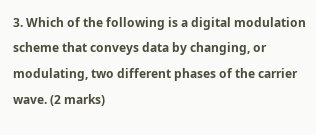3. Which of the following is a digital modulation scheme that conveys data by changing, or modulating, two different phases of the carrier wave. (2 marks)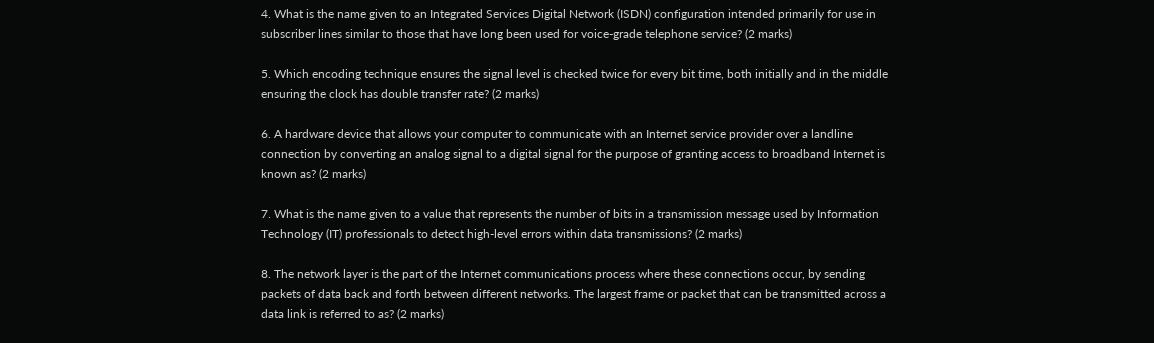4. What is the name given to an Integrated Services Digital Network (ISDN) configuration intended primarily for use in subscriber lines similar to those that have long been used for voice-grade telephone service? (2 marks)

5. Which encoding technique ensures the signal level is checked twice for every bit time, both initially and in the middle ensuring the clock has double transfer rate? (2 marks)

6. A hardware device that allows your computer to communicate with an Internet service provider over a landline connection by converting an analog signal to a digital signal for the purpose of granting access to broadband Internet is known as? (2 marks)

7. What is the name given to a value that represents the number of bits in a transmission message used by Information Technology (IT) professionals to detect high-level errors within data transmissions? (2 marks)

8. The network layer is the part of the Internet communications process where these connections occur, by sending packets of data back and forth between different networks. The largest frame or packet that can be transmitted across a data link is referred to as? (2 marks)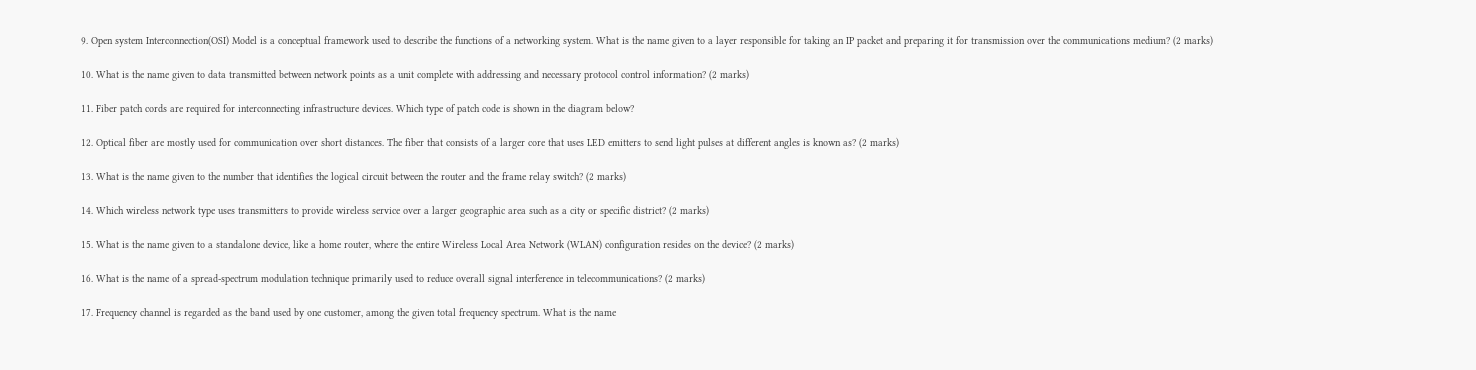9. Open system Interconnection(OSI) Model is a conceptual framework used to describe the functions of a networking system. What is the name given to a layer responsible for taking an IP packet and preparing it for transmission over the communications medium? (2 marks)

10. What is the name given to data transmitted between network points as a unit complete with addressing and necessary protocol control information? (2 marks)

11. Fiber patch cords are required for interconnecting infrastructure devices. Which type of patch code is shown in the diagram below?

12. Optical fiber are mostly used for communication over short distances. The fiber that consists of a larger core that uses LED emitters to send light pulses at different angles is known as? (2 marks)

13. What is the name given to the number that identifies the logical circuit between the router and the frame relay switch? (2 marks)

14. Which wireless network type uses transmitters to provide wireless service over a larger geographic area such as a city or specific district? (2 marks)

15. What is the name given to a standalone device, like a home router, where the entire Wireless Local Area Network (WLAN) configuration resides on the device? (2 marks)

16. What is the name of a spread-spectrum modulation technique primarily used to reduce overall signal interference in telecommunications? (2 marks)

17. Frequency channel is regarded as the band used by one customer, among the given total frequency spectrum. What is the name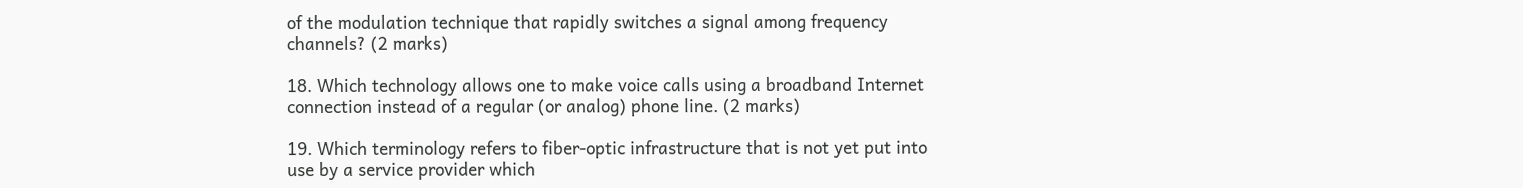of the modulation technique that rapidly switches a signal among frequency channels? (2 marks)

18. Which technology allows one to make voice calls using a broadband Internet connection instead of a regular (or analog) phone line. (2 marks)

19. Which terminology refers to fiber-optic infrastructure that is not yet put into use by a service provider which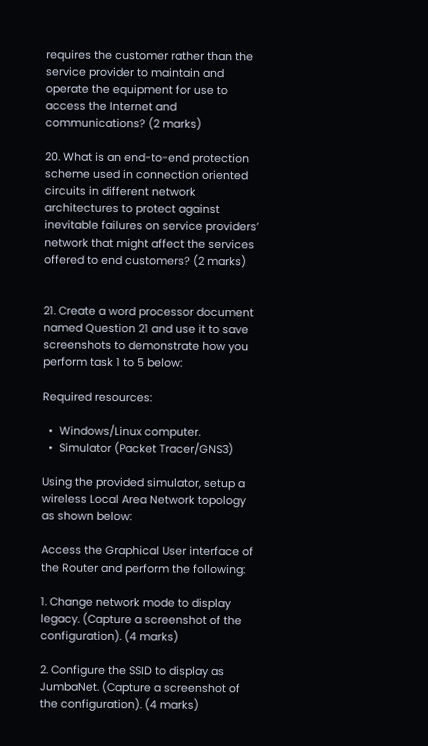requires the customer rather than the service provider to maintain and operate the equipment for use to access the Internet and communications? (2 marks)

20. What is an end-to-end protection scheme used in connection oriented circuits in different network architectures to protect against inevitable failures on service providers’ network that might affect the services offered to end customers? (2 marks)


21. Create a word processor document named Question 21 and use it to save screenshots to demonstrate how you perform task 1 to 5 below:

Required resources:

  •  Windows/Linux computer.
  •  Simulator (Packet Tracer/GNS3)

Using the provided simulator, setup a wireless Local Area Network topology as shown below:

Access the Graphical User interface of the Router and perform the following:

1. Change network mode to display legacy. (Capture a screenshot of the configuration). (4 marks)

2. Configure the SSID to display as JumbaNet. (Capture a screenshot of the configuration). (4 marks)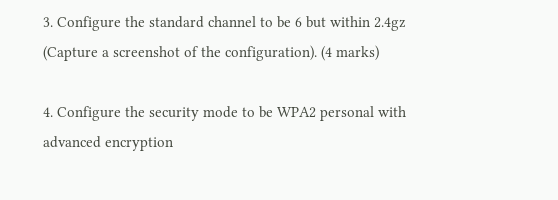3. Configure the standard channel to be 6 but within 2.4gz (Capture a screenshot of the configuration). (4 marks)

4. Configure the security mode to be WPA2 personal with advanced encryption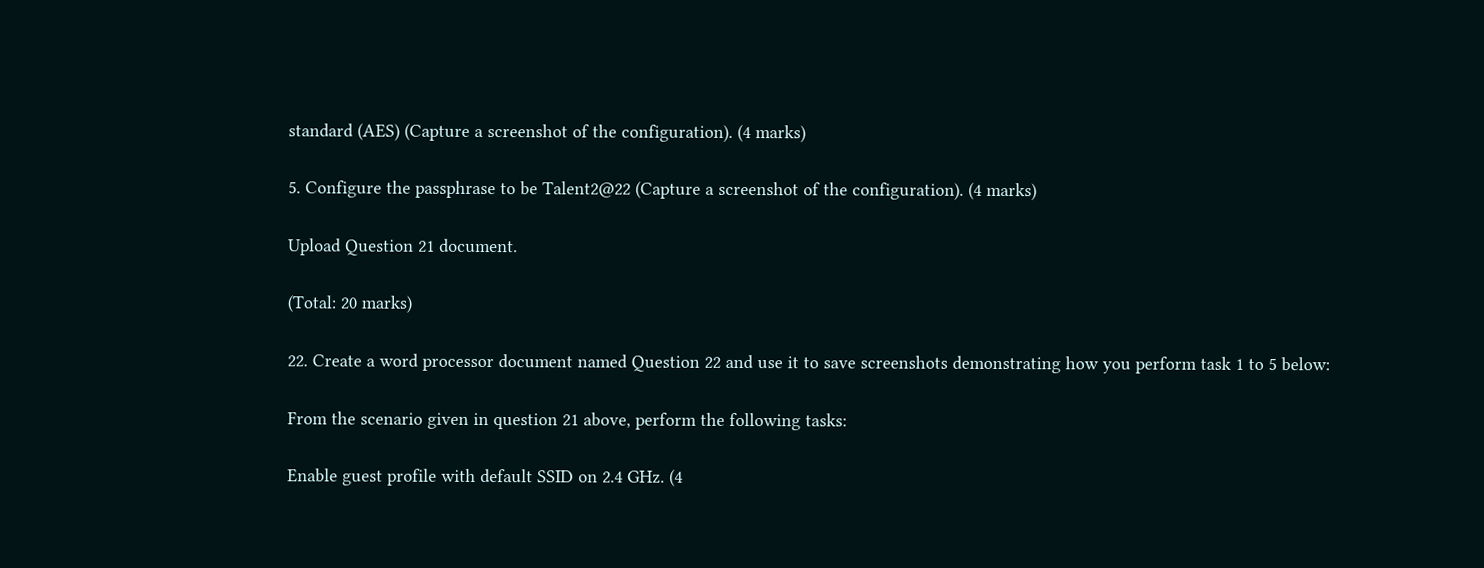standard (AES) (Capture a screenshot of the configuration). (4 marks)

5. Configure the passphrase to be Talent2@22 (Capture a screenshot of the configuration). (4 marks)

Upload Question 21 document.

(Total: 20 marks)

22. Create a word processor document named Question 22 and use it to save screenshots demonstrating how you perform task 1 to 5 below:

From the scenario given in question 21 above, perform the following tasks:

Enable guest profile with default SSID on 2.4 GHz. (4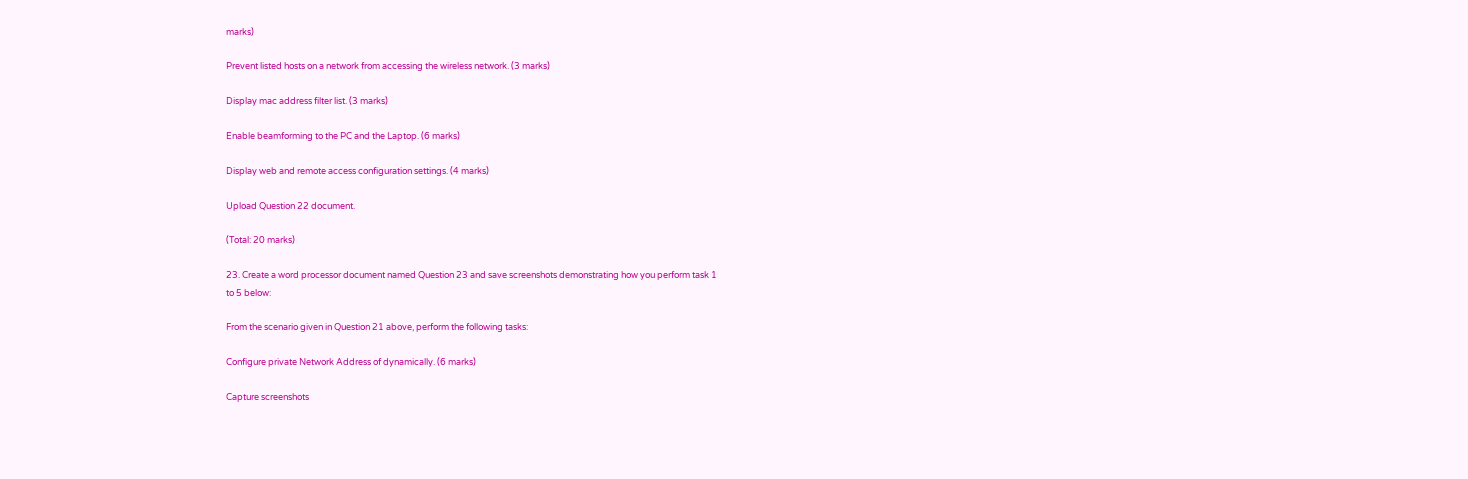marks)

Prevent listed hosts on a network from accessing the wireless network. (3 marks)

Display mac address filter list. (3 marks)

Enable beamforming to the PC and the Laptop. (6 marks)

Display web and remote access configuration settings. (4 marks)

Upload Question 22 document.

(Total: 20 marks)

23. Create a word processor document named Question 23 and save screenshots demonstrating how you perform task 1
to 5 below:

From the scenario given in Question 21 above, perform the following tasks:

Configure private Network Address of dynamically. (6 marks)

Capture screenshots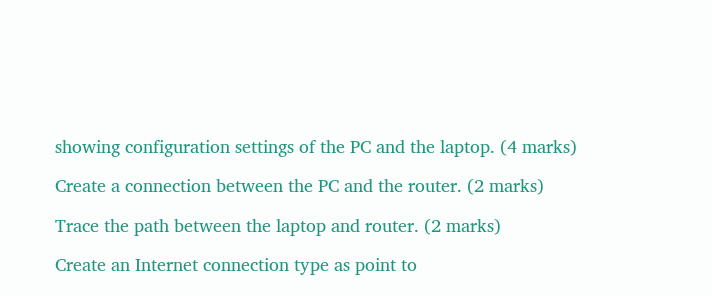showing configuration settings of the PC and the laptop. (4 marks)

Create a connection between the PC and the router. (2 marks)

Trace the path between the laptop and router. (2 marks)

Create an Internet connection type as point to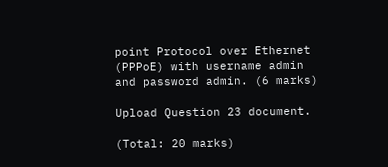point Protocol over Ethernet (PPPoE) with username admin and password admin. (6 marks)

Upload Question 23 document.

(Total: 20 marks)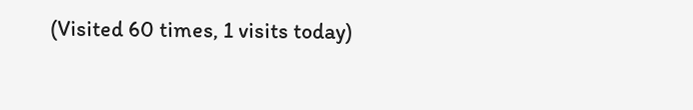(Visited 60 times, 1 visits today)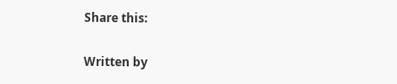Share this:

Written by